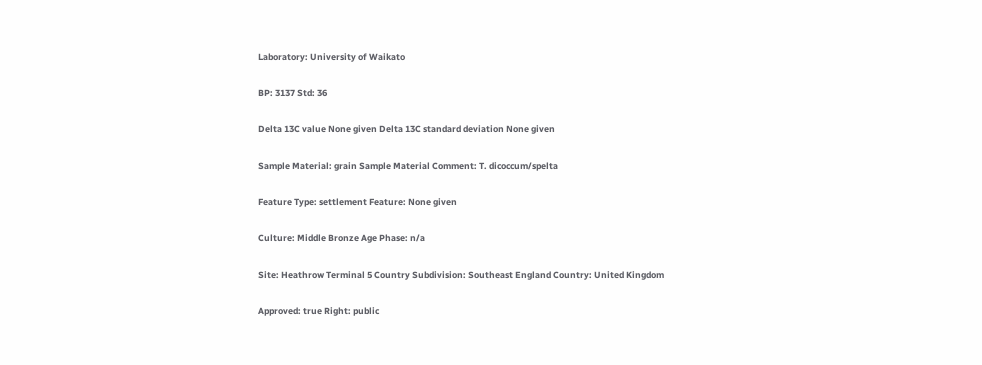Laboratory: University of Waikato

BP: 3137 Std: 36

Delta 13C value None given Delta 13C standard deviation None given

Sample Material: grain Sample Material Comment: T. dicoccum/spelta

Feature Type: settlement Feature: None given

Culture: Middle Bronze Age Phase: n/a

Site: Heathrow Terminal 5 Country Subdivision: Southeast England Country: United Kingdom

Approved: true Right: public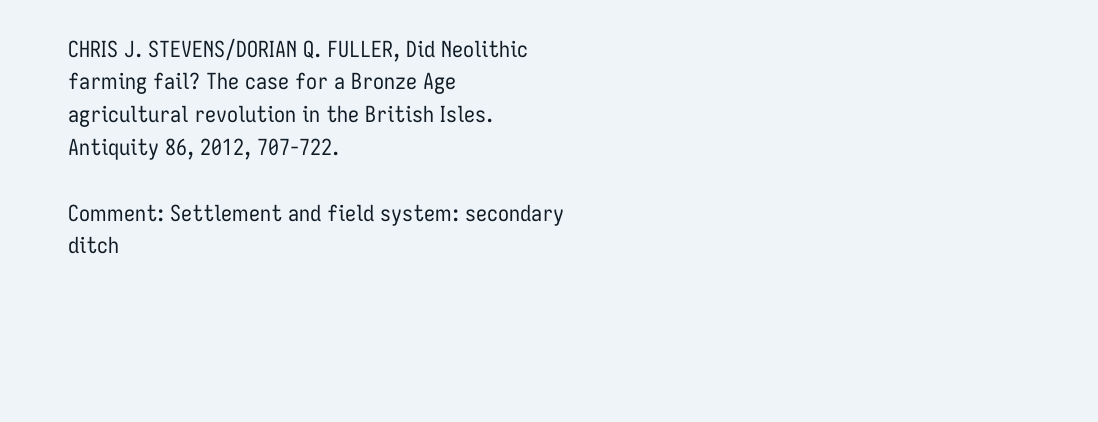CHRIS J. STEVENS/DORIAN Q. FULLER, Did Neolithic farming fail? The case for a Bronze Age agricultural revolution in the British Isles. Antiquity 86, 2012, 707-722.

Comment: Settlement and field system: secondary ditch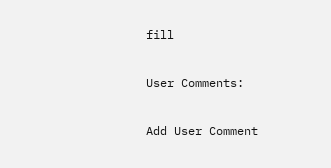fill

User Comments:

Add User Comment